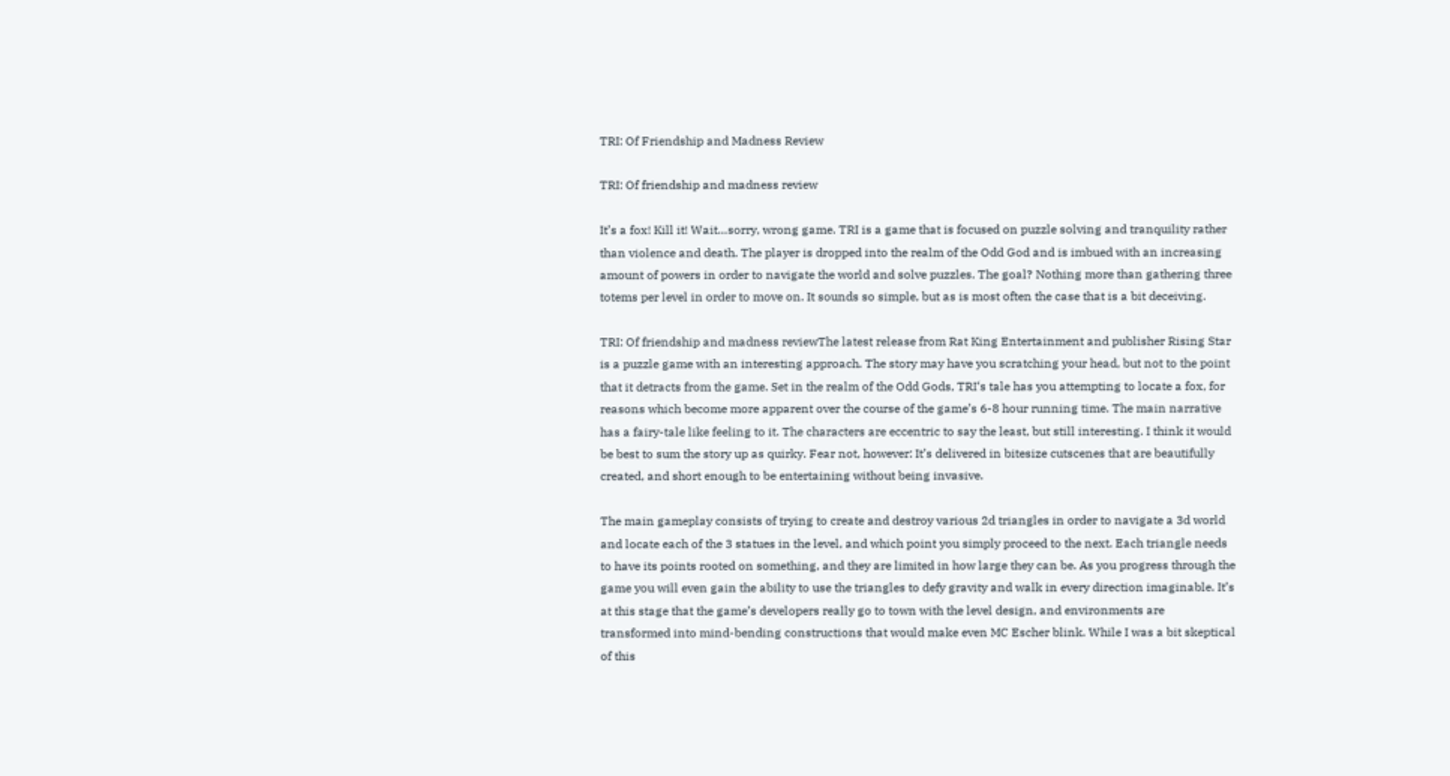TRI: Of Friendship and Madness Review

TRI: Of friendship and madness review

It’s a fox! Kill it! Wait…sorry, wrong game. TRI is a game that is focused on puzzle solving and tranquility rather than violence and death. The player is dropped into the realm of the Odd God and is imbued with an increasing amount of powers in order to navigate the world and solve puzzles. The goal? Nothing more than gathering three totems per level in order to move on. It sounds so simple, but as is most often the case that is a bit deceiving.

TRI: Of friendship and madness reviewThe latest release from Rat King Entertainment and publisher Rising Star is a puzzle game with an interesting approach. The story may have you scratching your head, but not to the point that it detracts from the game. Set in the realm of the Odd Gods, TRI‘s tale has you attempting to locate a fox, for reasons which become more apparent over the course of the game’s 6-8 hour running time. The main narrative has a fairy-tale like feeling to it. The characters are eccentric to say the least, but still interesting. I think it would be best to sum the story up as quirky. Fear not, however: It’s delivered in bitesize cutscenes that are beautifully created, and short enough to be entertaining without being invasive.

The main gameplay consists of trying to create and destroy various 2d triangles in order to navigate a 3d world and locate each of the 3 statues in the level, and which point you simply proceed to the next. Each triangle needs to have its points rooted on something, and they are limited in how large they can be. As you progress through the game you will even gain the ability to use the triangles to defy gravity and walk in every direction imaginable. It’s at this stage that the game’s developers really go to town with the level design, and environments are transformed into mind-bending constructions that would make even MC Escher blink. While I was a bit skeptical of this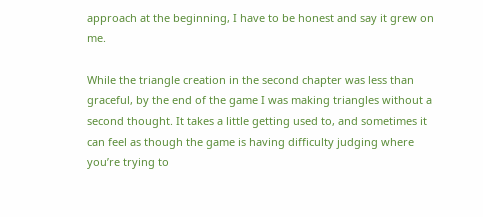approach at the beginning, I have to be honest and say it grew on me.

While the triangle creation in the second chapter was less than graceful, by the end of the game I was making triangles without a second thought. It takes a little getting used to, and sometimes it can feel as though the game is having difficulty judging where you’re trying to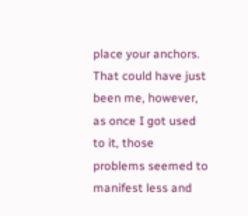place your anchors. That could have just been me, however, as once I got used to it, those problems seemed to manifest less and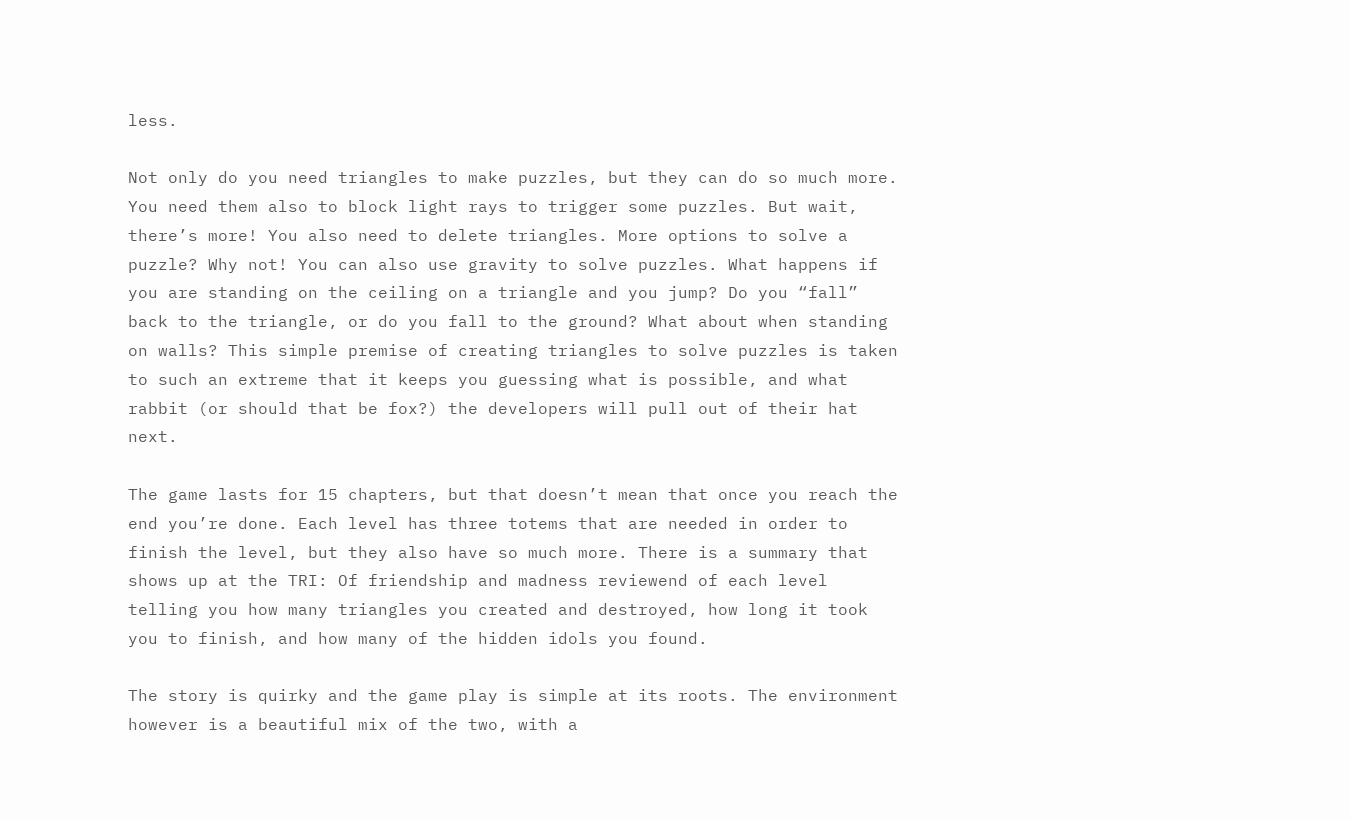less.

Not only do you need triangles to make puzzles, but they can do so much more. You need them also to block light rays to trigger some puzzles. But wait, there’s more! You also need to delete triangles. More options to solve a puzzle? Why not! You can also use gravity to solve puzzles. What happens if you are standing on the ceiling on a triangle and you jump? Do you “fall” back to the triangle, or do you fall to the ground? What about when standing on walls? This simple premise of creating triangles to solve puzzles is taken to such an extreme that it keeps you guessing what is possible, and what rabbit (or should that be fox?) the developers will pull out of their hat next.

The game lasts for 15 chapters, but that doesn’t mean that once you reach the end you’re done. Each level has three totems that are needed in order to finish the level, but they also have so much more. There is a summary that shows up at the TRI: Of friendship and madness reviewend of each level telling you how many triangles you created and destroyed, how long it took you to finish, and how many of the hidden idols you found.

The story is quirky and the game play is simple at its roots. The environment however is a beautiful mix of the two, with a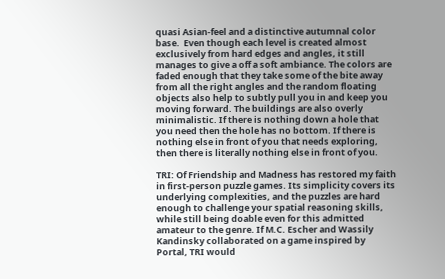quasi Asian-feel and a distinctive autumnal color base.  Even though each level is created almost exclusively from hard edges and angles, it still manages to give a off a soft ambiance. The colors are faded enough that they take some of the bite away from all the right angles and the random floating objects also help to subtly pull you in and keep you moving forward. The buildings are also overly minimalistic. If there is nothing down a hole that you need then the hole has no bottom. If there is nothing else in front of you that needs exploring, then there is literally nothing else in front of you.

TRI: Of Friendship and Madness has restored my faith in first-person puzzle games. Its simplicity covers its underlying complexities, and the puzzles are hard enough to challenge your spatial reasoning skills, while still being doable even for this admitted amateur to the genre. If M.C. Escher and Wassily Kandinsky collaborated on a game inspired by Portal, TRI would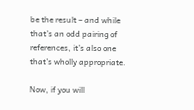be the result – and while that’s an odd pairing of references, it’s also one that’s wholly appropriate.

Now, if you will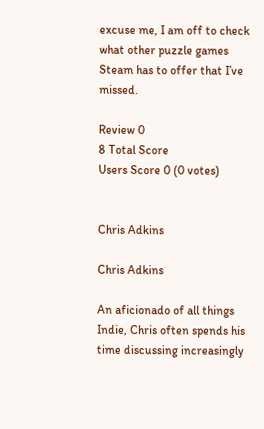excuse me, I am off to check what other puzzle games Steam has to offer that I’ve missed.

Review 0
8 Total Score
Users Score 0 (0 votes)


Chris Adkins

Chris Adkins

An aficionado of all things Indie, Chris often spends his time discussing increasingly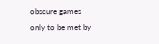obscure games only to be met by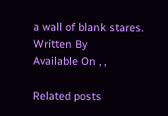a wall of blank stares.
Written By
Available On , ,

Related posts